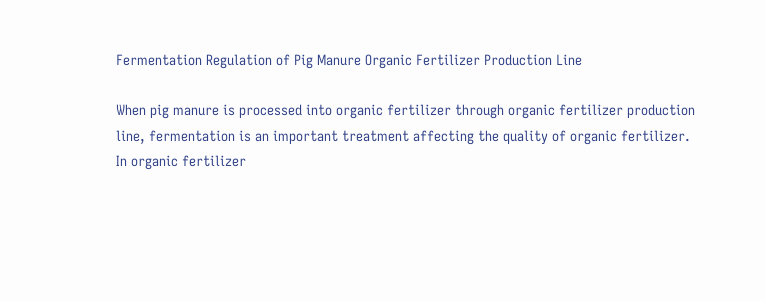Fermentation Regulation of Pig Manure Organic Fertilizer Production Line

When pig manure is processed into organic fertilizer through organic fertilizer production line, fermentation is an important treatment affecting the quality of organic fertilizer. In organic fertilizer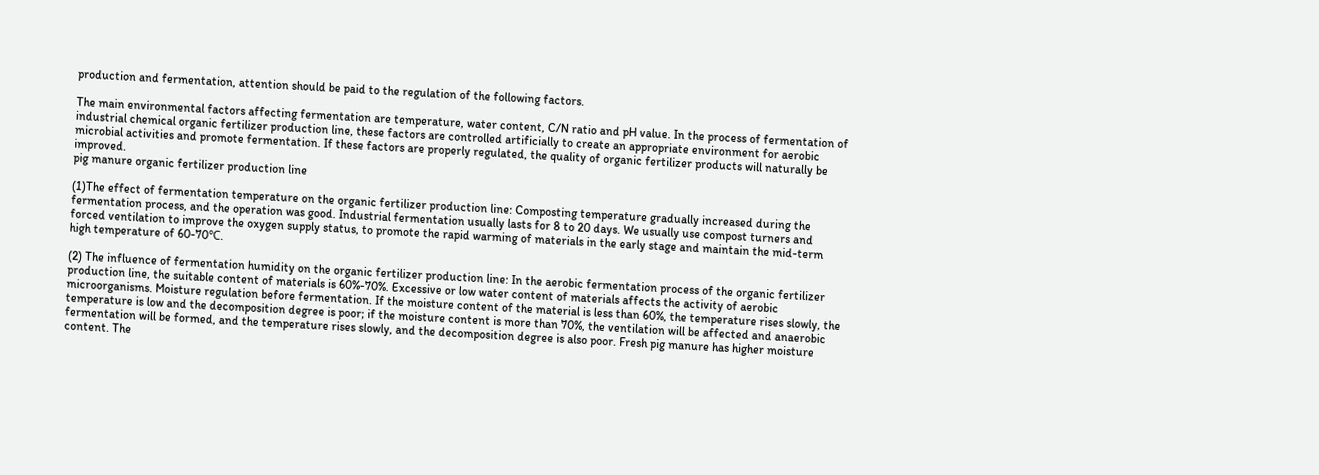production and fermentation, attention should be paid to the regulation of the following factors.

The main environmental factors affecting fermentation are temperature, water content, C/N ratio and pH value. In the process of fermentation of industrial chemical organic fertilizer production line, these factors are controlled artificially to create an appropriate environment for aerobic microbial activities and promote fermentation. If these factors are properly regulated, the quality of organic fertilizer products will naturally be improved.
pig manure organic fertilizer production line

(1)The effect of fermentation temperature on the organic fertilizer production line: Composting temperature gradually increased during the fermentation process, and the operation was good. Industrial fermentation usually lasts for 8 to 20 days. We usually use compost turners and forced ventilation to improve the oxygen supply status, to promote the rapid warming of materials in the early stage and maintain the mid-term high temperature of 60-70℃.

(2) The influence of fermentation humidity on the organic fertilizer production line: In the aerobic fermentation process of the organic fertilizer production line, the suitable content of materials is 60%-70%. Excessive or low water content of materials affects the activity of aerobic microorganisms. Moisture regulation before fermentation. If the moisture content of the material is less than 60%, the temperature rises slowly, the temperature is low and the decomposition degree is poor; if the moisture content is more than 70%, the ventilation will be affected and anaerobic fermentation will be formed, and the temperature rises slowly, and the decomposition degree is also poor. Fresh pig manure has higher moisture content. The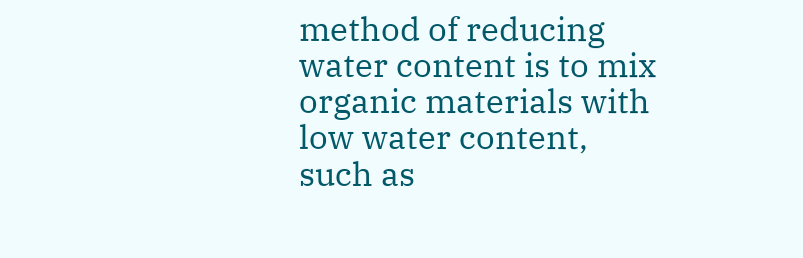method of reducing water content is to mix organic materials with low water content, such as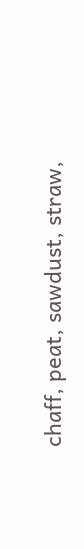chaff, peat, sawdust, straw,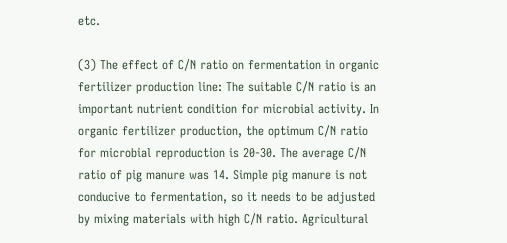etc.

(3) The effect of C/N ratio on fermentation in organic fertilizer production line: The suitable C/N ratio is an important nutrient condition for microbial activity. In organic fertilizer production, the optimum C/N ratio for microbial reproduction is 20-30. The average C/N ratio of pig manure was 14. Simple pig manure is not conducive to fermentation, so it needs to be adjusted by mixing materials with high C/N ratio. Agricultural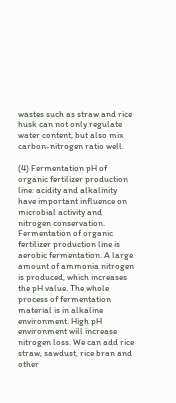wastes such as straw and rice husk can not only regulate water content, but also mix carbon-nitrogen ratio well.

(4) Fermentation pH of organic fertilizer production line: acidity and alkalinity have important influence on microbial activity and nitrogen conservation. Fermentation of organic fertilizer production line is aerobic fermentation. A large amount of ammonia nitrogen is produced, which increases the pH value. The whole process of fermentation material is in alkaline environment. High pH environment will increase nitrogen loss. We can add rice straw, sawdust, rice bran and other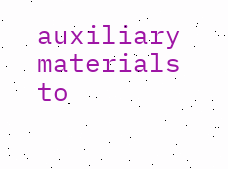auxiliary materials to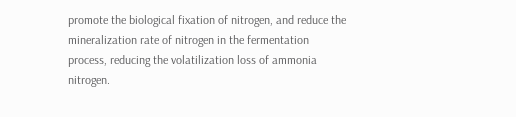promote the biological fixation of nitrogen, and reduce the mineralization rate of nitrogen in the fermentation process, reducing the volatilization loss of ammonia nitrogen.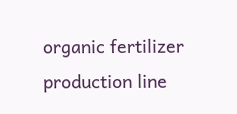organic fertilizer production line